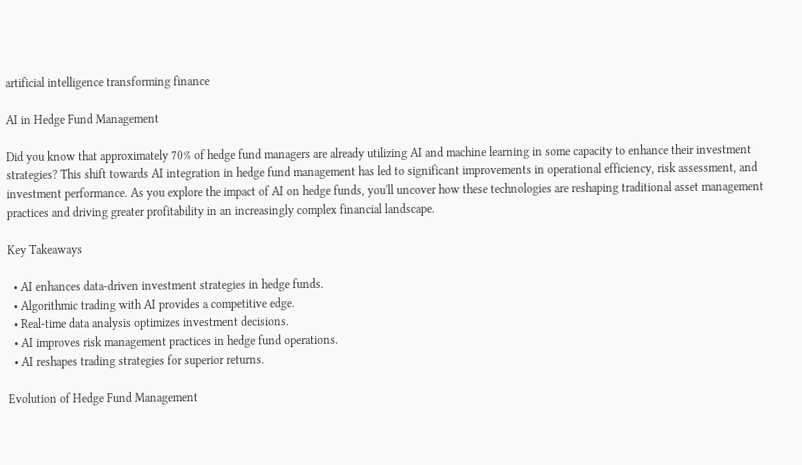artificial intelligence transforming finance

AI in Hedge Fund Management

Did you know that approximately 70% of hedge fund managers are already utilizing AI and machine learning in some capacity to enhance their investment strategies? This shift towards AI integration in hedge fund management has led to significant improvements in operational efficiency, risk assessment, and investment performance. As you explore the impact of AI on hedge funds, you'll uncover how these technologies are reshaping traditional asset management practices and driving greater profitability in an increasingly complex financial landscape.

Key Takeaways

  • AI enhances data-driven investment strategies in hedge funds.
  • Algorithmic trading with AI provides a competitive edge.
  • Real-time data analysis optimizes investment decisions.
  • AI improves risk management practices in hedge fund operations.
  • AI reshapes trading strategies for superior returns.

Evolution of Hedge Fund Management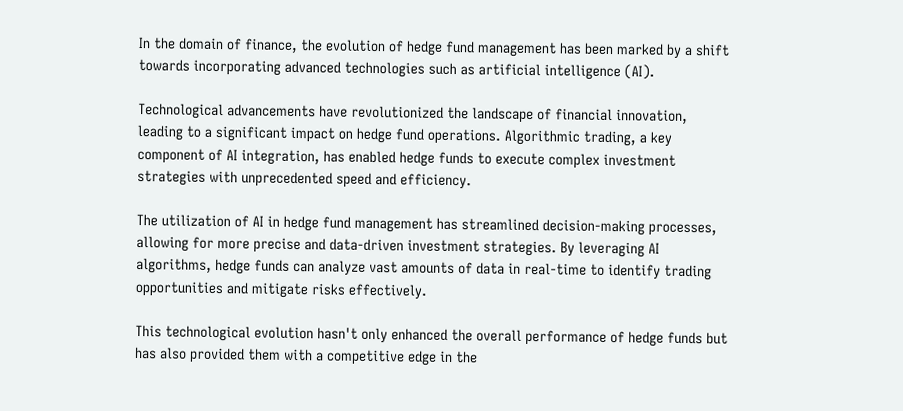In the domain of finance, the evolution of hedge fund management has been marked by a shift towards incorporating advanced technologies such as artificial intelligence (AI).

Technological advancements have revolutionized the landscape of financial innovation, leading to a significant impact on hedge fund operations. Algorithmic trading, a key component of AI integration, has enabled hedge funds to execute complex investment strategies with unprecedented speed and efficiency.

The utilization of AI in hedge fund management has streamlined decision-making processes, allowing for more precise and data-driven investment strategies. By leveraging AI algorithms, hedge funds can analyze vast amounts of data in real-time to identify trading opportunities and mitigate risks effectively.

This technological evolution hasn't only enhanced the overall performance of hedge funds but has also provided them with a competitive edge in the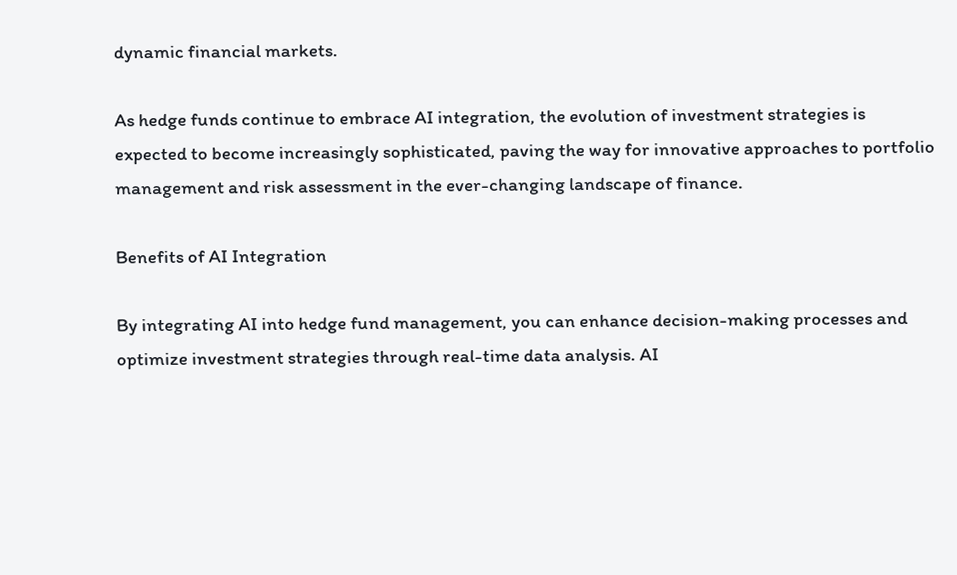dynamic financial markets.

As hedge funds continue to embrace AI integration, the evolution of investment strategies is expected to become increasingly sophisticated, paving the way for innovative approaches to portfolio management and risk assessment in the ever-changing landscape of finance.

Benefits of AI Integration

By integrating AI into hedge fund management, you can enhance decision-making processes and optimize investment strategies through real-time data analysis. AI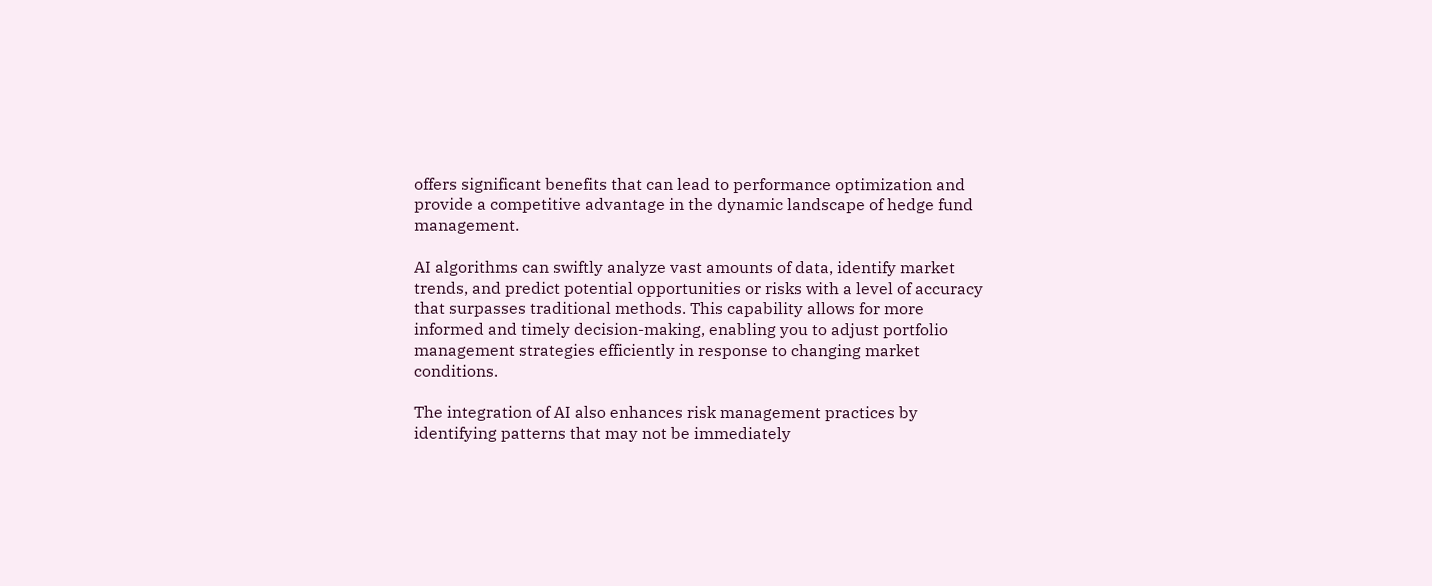offers significant benefits that can lead to performance optimization and provide a competitive advantage in the dynamic landscape of hedge fund management.

AI algorithms can swiftly analyze vast amounts of data, identify market trends, and predict potential opportunities or risks with a level of accuracy that surpasses traditional methods. This capability allows for more informed and timely decision-making, enabling you to adjust portfolio management strategies efficiently in response to changing market conditions.

The integration of AI also enhances risk management practices by identifying patterns that may not be immediately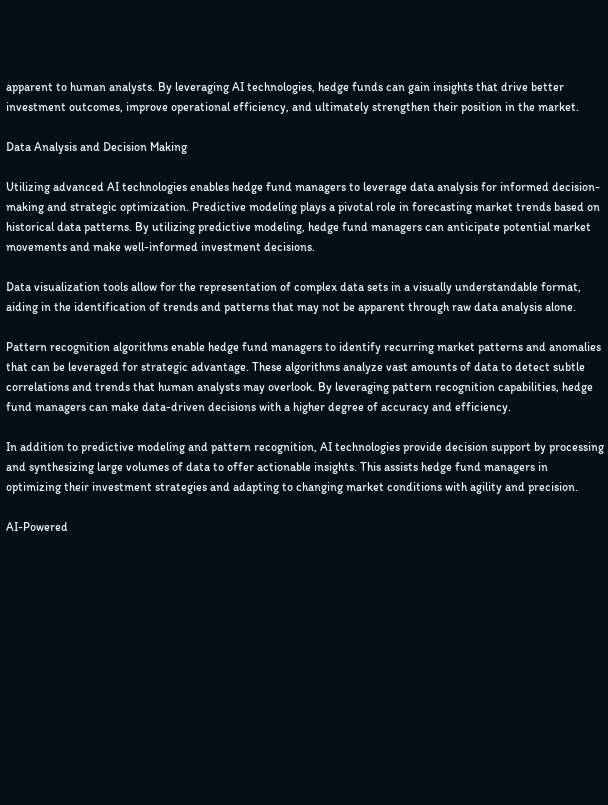apparent to human analysts. By leveraging AI technologies, hedge funds can gain insights that drive better investment outcomes, improve operational efficiency, and ultimately strengthen their position in the market.

Data Analysis and Decision Making

Utilizing advanced AI technologies enables hedge fund managers to leverage data analysis for informed decision-making and strategic optimization. Predictive modeling plays a pivotal role in forecasting market trends based on historical data patterns. By utilizing predictive modeling, hedge fund managers can anticipate potential market movements and make well-informed investment decisions.

Data visualization tools allow for the representation of complex data sets in a visually understandable format, aiding in the identification of trends and patterns that may not be apparent through raw data analysis alone.

Pattern recognition algorithms enable hedge fund managers to identify recurring market patterns and anomalies that can be leveraged for strategic advantage. These algorithms analyze vast amounts of data to detect subtle correlations and trends that human analysts may overlook. By leveraging pattern recognition capabilities, hedge fund managers can make data-driven decisions with a higher degree of accuracy and efficiency.

In addition to predictive modeling and pattern recognition, AI technologies provide decision support by processing and synthesizing large volumes of data to offer actionable insights. This assists hedge fund managers in optimizing their investment strategies and adapting to changing market conditions with agility and precision.

AI-Powered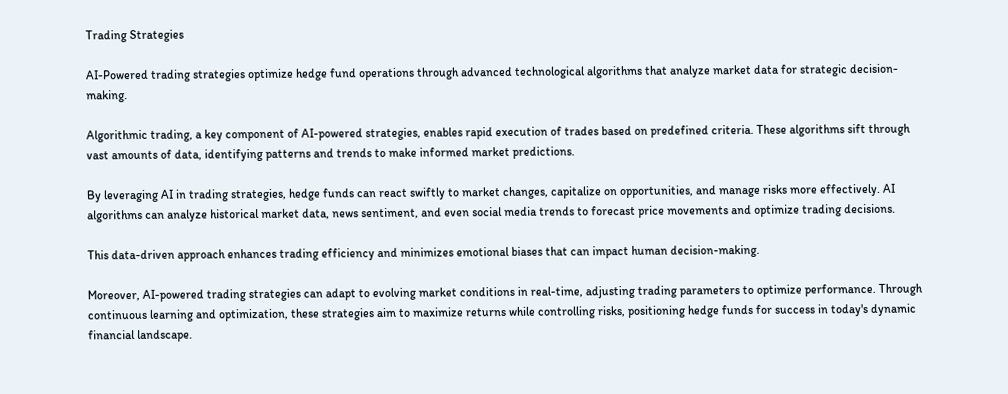Trading Strategies

AI-Powered trading strategies optimize hedge fund operations through advanced technological algorithms that analyze market data for strategic decision-making.

Algorithmic trading, a key component of AI-powered strategies, enables rapid execution of trades based on predefined criteria. These algorithms sift through vast amounts of data, identifying patterns and trends to make informed market predictions.

By leveraging AI in trading strategies, hedge funds can react swiftly to market changes, capitalize on opportunities, and manage risks more effectively. AI algorithms can analyze historical market data, news sentiment, and even social media trends to forecast price movements and optimize trading decisions.

This data-driven approach enhances trading efficiency and minimizes emotional biases that can impact human decision-making.

Moreover, AI-powered trading strategies can adapt to evolving market conditions in real-time, adjusting trading parameters to optimize performance. Through continuous learning and optimization, these strategies aim to maximize returns while controlling risks, positioning hedge funds for success in today's dynamic financial landscape.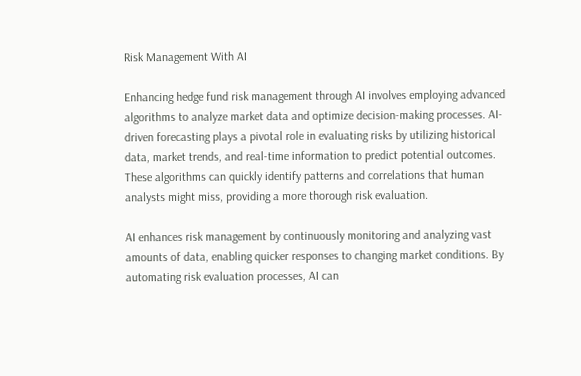Risk Management With AI

Enhancing hedge fund risk management through AI involves employing advanced algorithms to analyze market data and optimize decision-making processes. AI-driven forecasting plays a pivotal role in evaluating risks by utilizing historical data, market trends, and real-time information to predict potential outcomes. These algorithms can quickly identify patterns and correlations that human analysts might miss, providing a more thorough risk evaluation.

AI enhances risk management by continuously monitoring and analyzing vast amounts of data, enabling quicker responses to changing market conditions. By automating risk evaluation processes, AI can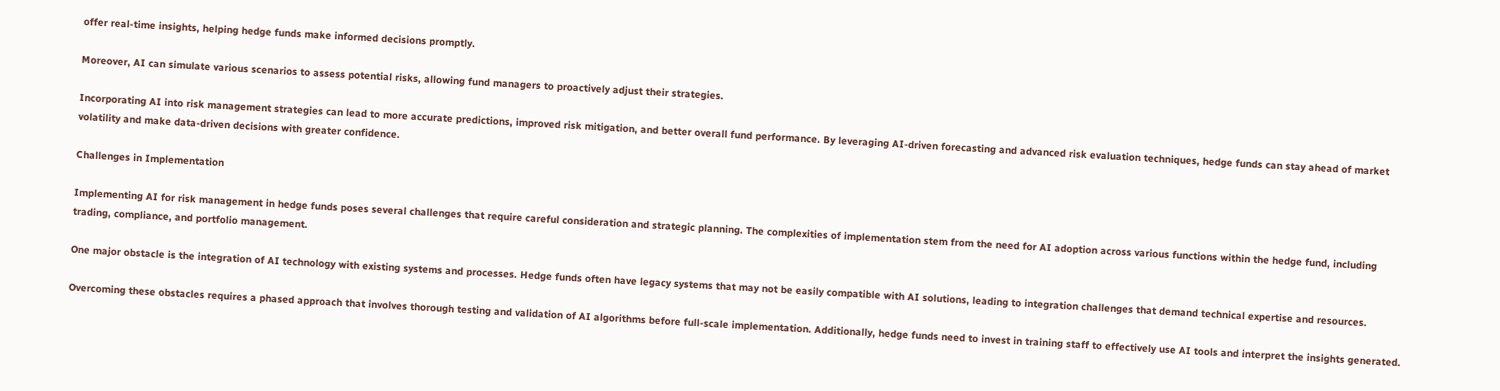offer real-time insights, helping hedge funds make informed decisions promptly.

Moreover, AI can simulate various scenarios to assess potential risks, allowing fund managers to proactively adjust their strategies.

Incorporating AI into risk management strategies can lead to more accurate predictions, improved risk mitigation, and better overall fund performance. By leveraging AI-driven forecasting and advanced risk evaluation techniques, hedge funds can stay ahead of market volatility and make data-driven decisions with greater confidence.

Challenges in Implementation

Implementing AI for risk management in hedge funds poses several challenges that require careful consideration and strategic planning. The complexities of implementation stem from the need for AI adoption across various functions within the hedge fund, including trading, compliance, and portfolio management.

One major obstacle is the integration of AI technology with existing systems and processes. Hedge funds often have legacy systems that may not be easily compatible with AI solutions, leading to integration challenges that demand technical expertise and resources.

Overcoming these obstacles requires a phased approach that involves thorough testing and validation of AI algorithms before full-scale implementation. Additionally, hedge funds need to invest in training staff to effectively use AI tools and interpret the insights generated.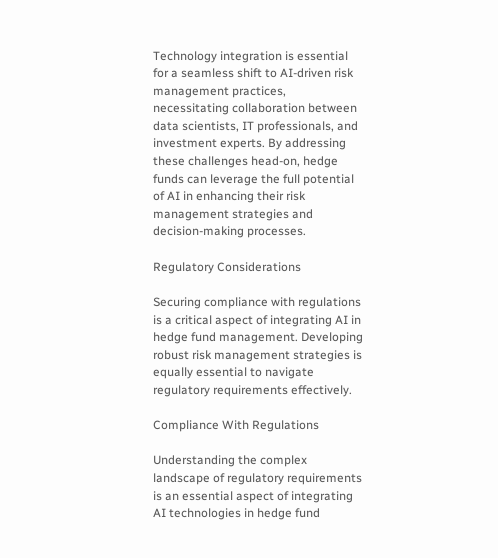Technology integration is essential for a seamless shift to AI-driven risk management practices, necessitating collaboration between data scientists, IT professionals, and investment experts. By addressing these challenges head-on, hedge funds can leverage the full potential of AI in enhancing their risk management strategies and decision-making processes.

Regulatory Considerations

Securing compliance with regulations is a critical aspect of integrating AI in hedge fund management. Developing robust risk management strategies is equally essential to navigate regulatory requirements effectively.

Compliance With Regulations

Understanding the complex landscape of regulatory requirements is an essential aspect of integrating AI technologies in hedge fund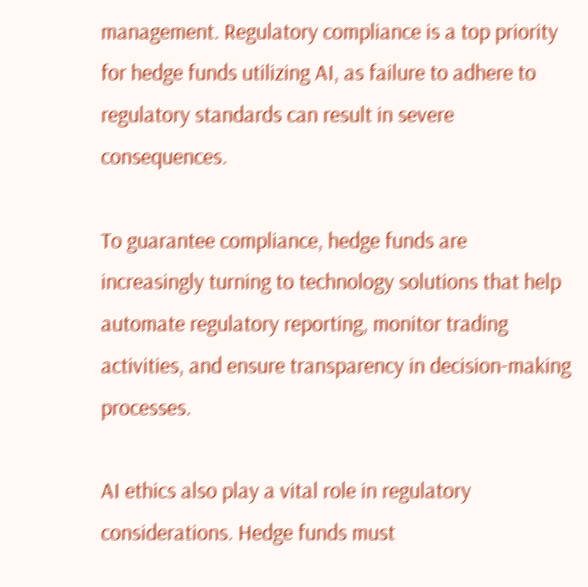management. Regulatory compliance is a top priority for hedge funds utilizing AI, as failure to adhere to regulatory standards can result in severe consequences.

To guarantee compliance, hedge funds are increasingly turning to technology solutions that help automate regulatory reporting, monitor trading activities, and ensure transparency in decision-making processes.

AI ethics also play a vital role in regulatory considerations. Hedge funds must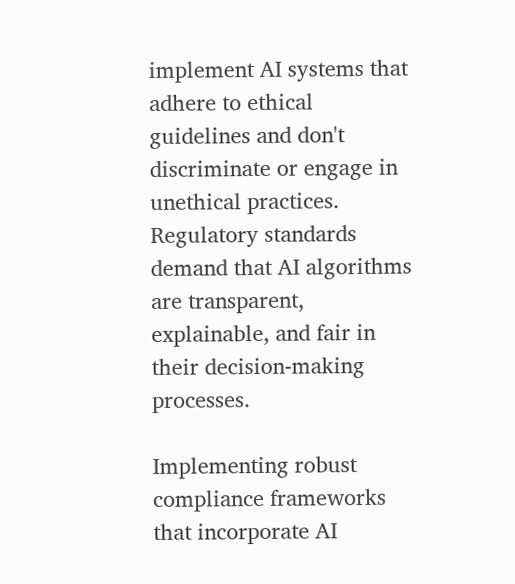implement AI systems that adhere to ethical guidelines and don't discriminate or engage in unethical practices. Regulatory standards demand that AI algorithms are transparent, explainable, and fair in their decision-making processes.

Implementing robust compliance frameworks that incorporate AI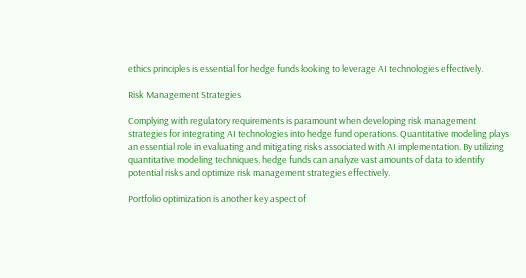ethics principles is essential for hedge funds looking to leverage AI technologies effectively.

Risk Management Strategies

Complying with regulatory requirements is paramount when developing risk management strategies for integrating AI technologies into hedge fund operations. Quantitative modeling plays an essential role in evaluating and mitigating risks associated with AI implementation. By utilizing quantitative modeling techniques, hedge funds can analyze vast amounts of data to identify potential risks and optimize risk management strategies effectively.

Portfolio optimization is another key aspect of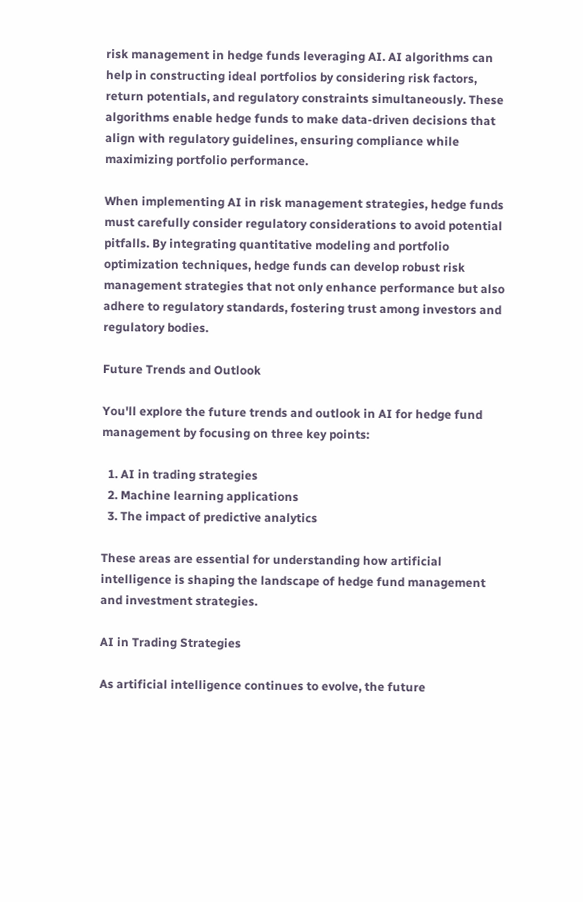risk management in hedge funds leveraging AI. AI algorithms can help in constructing ideal portfolios by considering risk factors, return potentials, and regulatory constraints simultaneously. These algorithms enable hedge funds to make data-driven decisions that align with regulatory guidelines, ensuring compliance while maximizing portfolio performance.

When implementing AI in risk management strategies, hedge funds must carefully consider regulatory considerations to avoid potential pitfalls. By integrating quantitative modeling and portfolio optimization techniques, hedge funds can develop robust risk management strategies that not only enhance performance but also adhere to regulatory standards, fostering trust among investors and regulatory bodies.

Future Trends and Outlook

You'll explore the future trends and outlook in AI for hedge fund management by focusing on three key points:

  1. AI in trading strategies
  2. Machine learning applications
  3. The impact of predictive analytics

These areas are essential for understanding how artificial intelligence is shaping the landscape of hedge fund management and investment strategies.

AI in Trading Strategies

As artificial intelligence continues to evolve, the future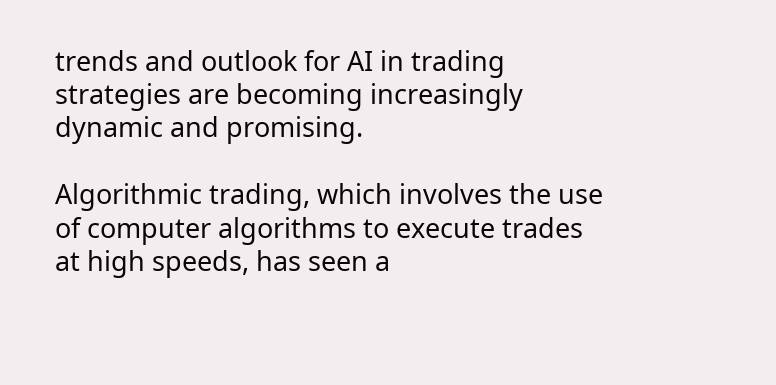trends and outlook for AI in trading strategies are becoming increasingly dynamic and promising.

Algorithmic trading, which involves the use of computer algorithms to execute trades at high speeds, has seen a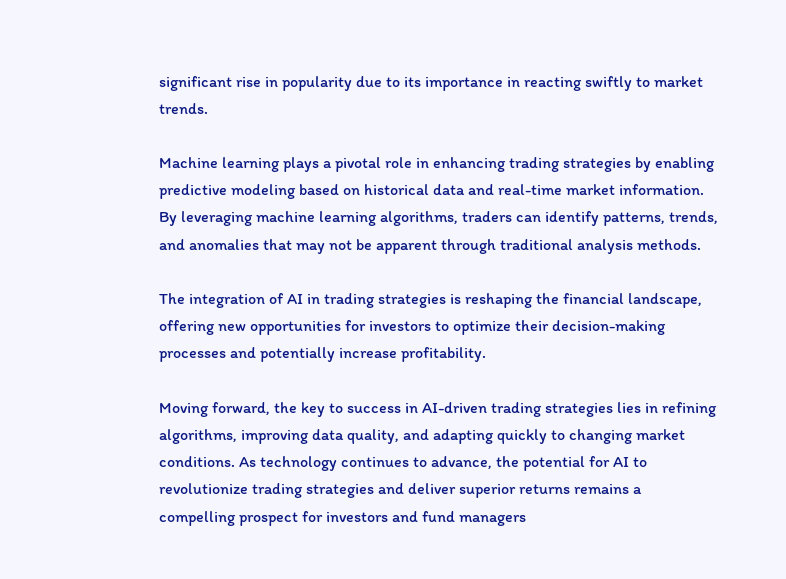significant rise in popularity due to its importance in reacting swiftly to market trends.

Machine learning plays a pivotal role in enhancing trading strategies by enabling predictive modeling based on historical data and real-time market information. By leveraging machine learning algorithms, traders can identify patterns, trends, and anomalies that may not be apparent through traditional analysis methods.

The integration of AI in trading strategies is reshaping the financial landscape, offering new opportunities for investors to optimize their decision-making processes and potentially increase profitability.

Moving forward, the key to success in AI-driven trading strategies lies in refining algorithms, improving data quality, and adapting quickly to changing market conditions. As technology continues to advance, the potential for AI to revolutionize trading strategies and deliver superior returns remains a compelling prospect for investors and fund managers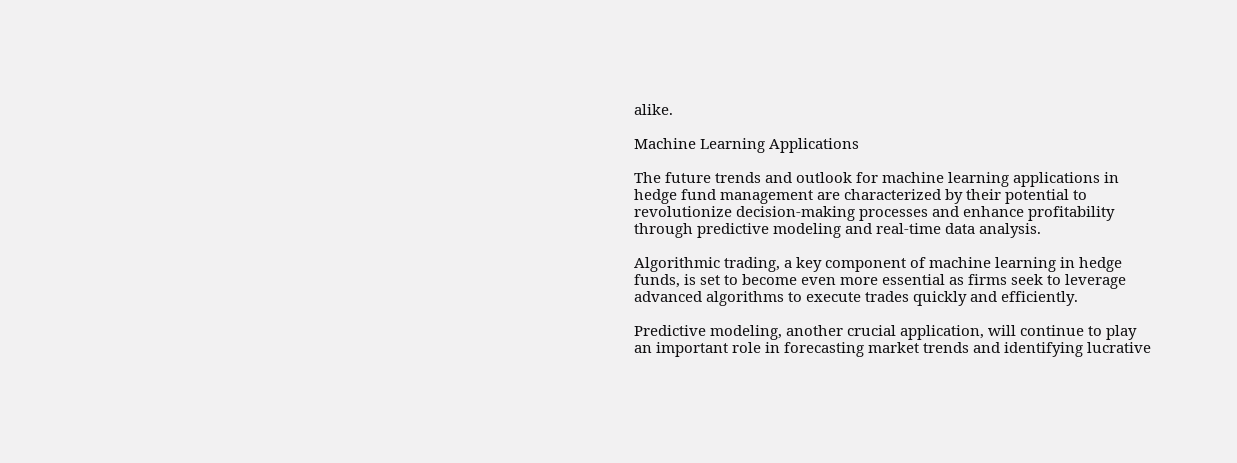alike.

Machine Learning Applications

The future trends and outlook for machine learning applications in hedge fund management are characterized by their potential to revolutionize decision-making processes and enhance profitability through predictive modeling and real-time data analysis.

Algorithmic trading, a key component of machine learning in hedge funds, is set to become even more essential as firms seek to leverage advanced algorithms to execute trades quickly and efficiently.

Predictive modeling, another crucial application, will continue to play an important role in forecasting market trends and identifying lucrative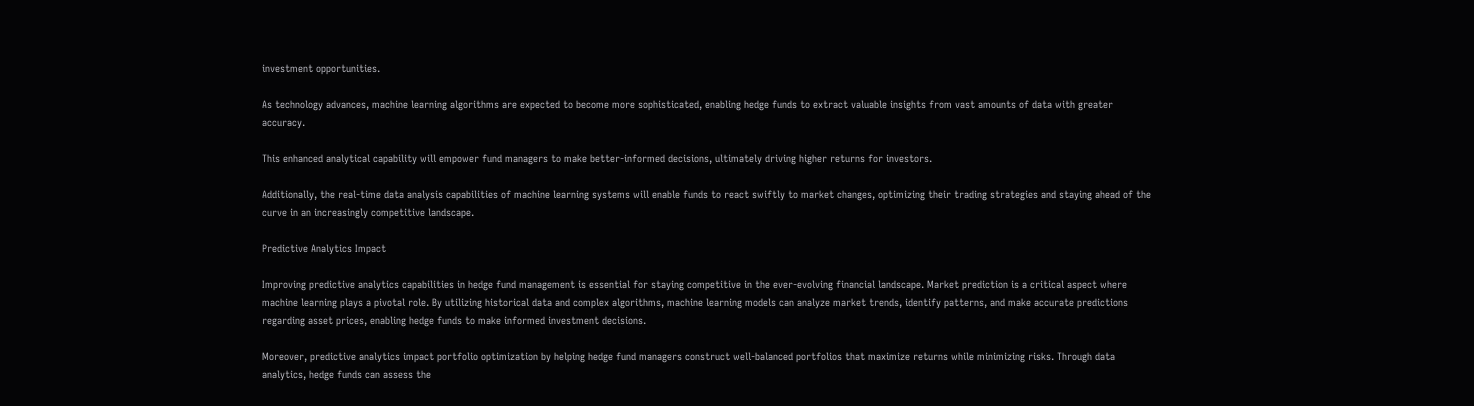investment opportunities.

As technology advances, machine learning algorithms are expected to become more sophisticated, enabling hedge funds to extract valuable insights from vast amounts of data with greater accuracy.

This enhanced analytical capability will empower fund managers to make better-informed decisions, ultimately driving higher returns for investors.

Additionally, the real-time data analysis capabilities of machine learning systems will enable funds to react swiftly to market changes, optimizing their trading strategies and staying ahead of the curve in an increasingly competitive landscape.

Predictive Analytics Impact

Improving predictive analytics capabilities in hedge fund management is essential for staying competitive in the ever-evolving financial landscape. Market prediction is a critical aspect where machine learning plays a pivotal role. By utilizing historical data and complex algorithms, machine learning models can analyze market trends, identify patterns, and make accurate predictions regarding asset prices, enabling hedge funds to make informed investment decisions.

Moreover, predictive analytics impact portfolio optimization by helping hedge fund managers construct well-balanced portfolios that maximize returns while minimizing risks. Through data analytics, hedge funds can assess the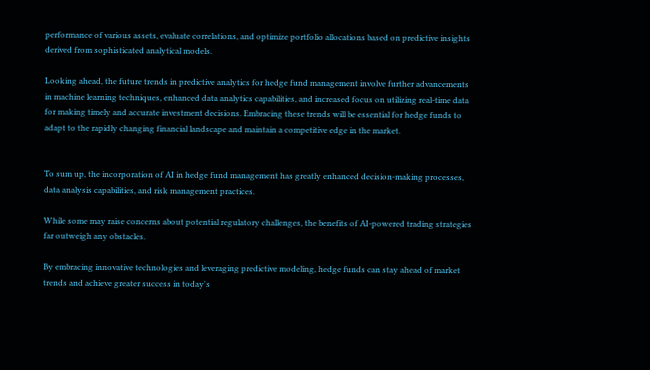performance of various assets, evaluate correlations, and optimize portfolio allocations based on predictive insights derived from sophisticated analytical models.

Looking ahead, the future trends in predictive analytics for hedge fund management involve further advancements in machine learning techniques, enhanced data analytics capabilities, and increased focus on utilizing real-time data for making timely and accurate investment decisions. Embracing these trends will be essential for hedge funds to adapt to the rapidly changing financial landscape and maintain a competitive edge in the market.


To sum up, the incorporation of AI in hedge fund management has greatly enhanced decision-making processes, data analysis capabilities, and risk management practices.

While some may raise concerns about potential regulatory challenges, the benefits of AI-powered trading strategies far outweigh any obstacles.

By embracing innovative technologies and leveraging predictive modeling, hedge funds can stay ahead of market trends and achieve greater success in today's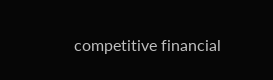competitive financial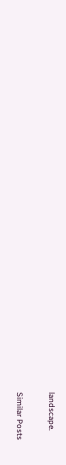landscape.

Similar Posts